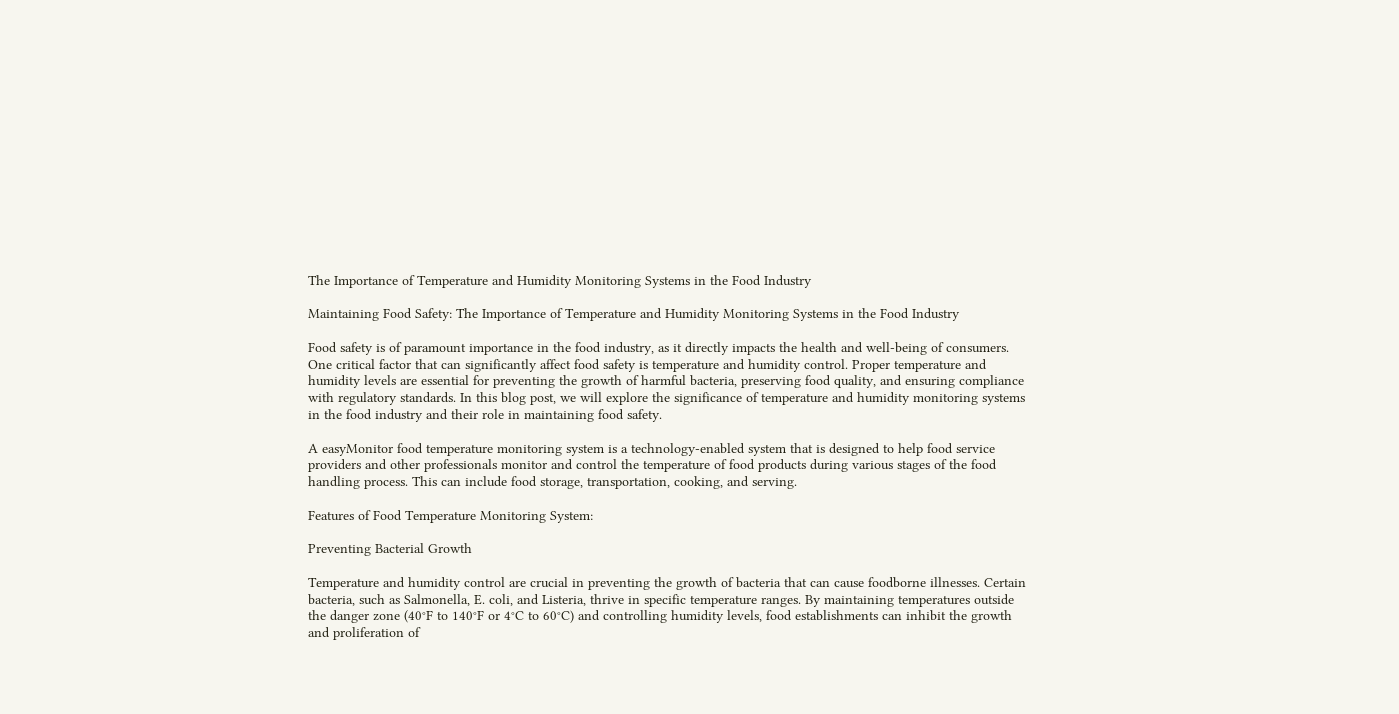The Importance of Temperature and Humidity Monitoring Systems in the Food Industry

Maintaining Food Safety: The Importance of Temperature and Humidity Monitoring Systems in the Food Industry

Food safety is of paramount importance in the food industry, as it directly impacts the health and well-being of consumers. One critical factor that can significantly affect food safety is temperature and humidity control. Proper temperature and humidity levels are essential for preventing the growth of harmful bacteria, preserving food quality, and ensuring compliance with regulatory standards. In this blog post, we will explore the significance of temperature and humidity monitoring systems in the food industry and their role in maintaining food safety.

A easyMonitor food temperature monitoring system is a technology-enabled system that is designed to help food service providers and other professionals monitor and control the temperature of food products during various stages of the food handling process. This can include food storage, transportation, cooking, and serving.

Features of Food Temperature Monitoring System:

Preventing Bacterial Growth

Temperature and humidity control are crucial in preventing the growth of bacteria that can cause foodborne illnesses. Certain bacteria, such as Salmonella, E. coli, and Listeria, thrive in specific temperature ranges. By maintaining temperatures outside the danger zone (40°F to 140°F or 4°C to 60°C) and controlling humidity levels, food establishments can inhibit the growth and proliferation of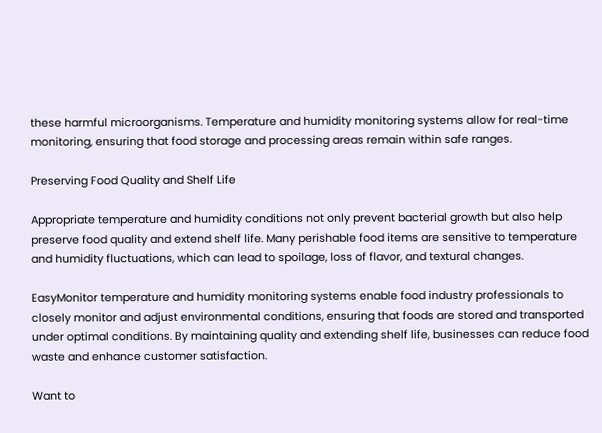these harmful microorganisms. Temperature and humidity monitoring systems allow for real-time monitoring, ensuring that food storage and processing areas remain within safe ranges.

Preserving Food Quality and Shelf Life

Appropriate temperature and humidity conditions not only prevent bacterial growth but also help preserve food quality and extend shelf life. Many perishable food items are sensitive to temperature and humidity fluctuations, which can lead to spoilage, loss of flavor, and textural changes.

EasyMonitor temperature and humidity monitoring systems enable food industry professionals to closely monitor and adjust environmental conditions, ensuring that foods are stored and transported under optimal conditions. By maintaining quality and extending shelf life, businesses can reduce food waste and enhance customer satisfaction.

Want to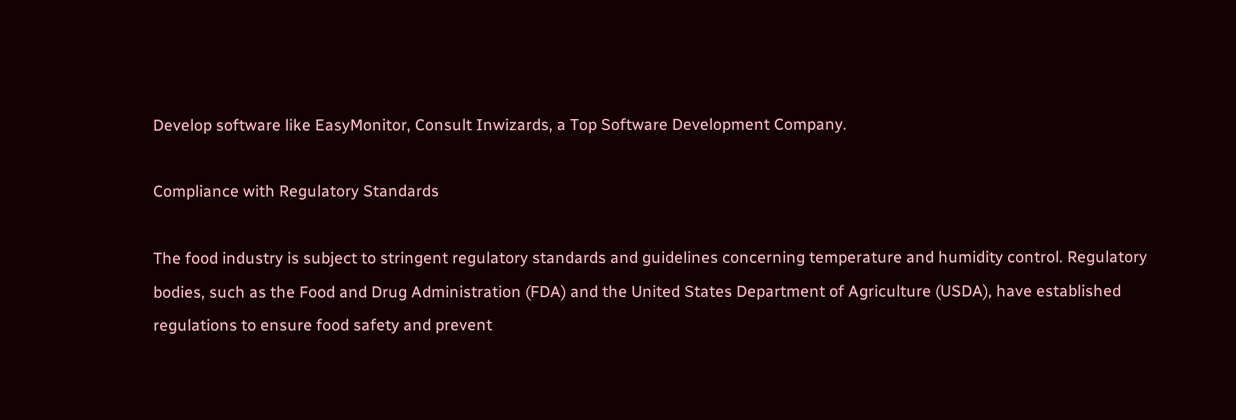Develop software like EasyMonitor, Consult Inwizards, a Top Software Development Company.

Compliance with Regulatory Standards

The food industry is subject to stringent regulatory standards and guidelines concerning temperature and humidity control. Regulatory bodies, such as the Food and Drug Administration (FDA) and the United States Department of Agriculture (USDA), have established regulations to ensure food safety and prevent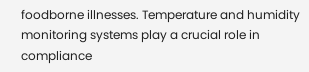foodborne illnesses. Temperature and humidity monitoring systems play a crucial role in compliance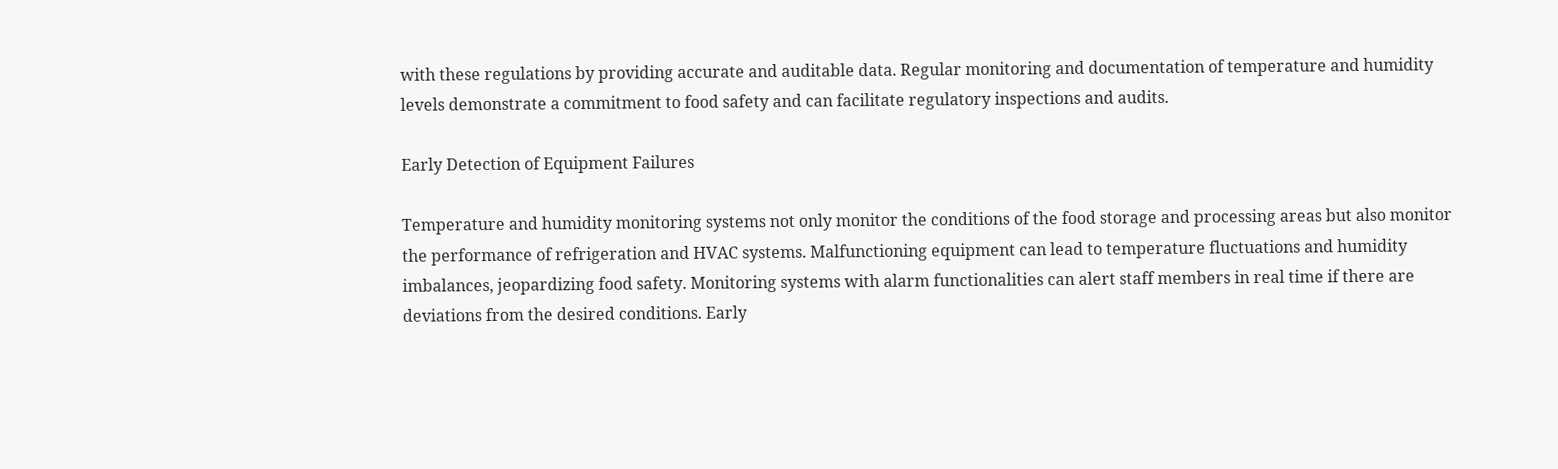with these regulations by providing accurate and auditable data. Regular monitoring and documentation of temperature and humidity levels demonstrate a commitment to food safety and can facilitate regulatory inspections and audits.

Early Detection of Equipment Failures

Temperature and humidity monitoring systems not only monitor the conditions of the food storage and processing areas but also monitor the performance of refrigeration and HVAC systems. Malfunctioning equipment can lead to temperature fluctuations and humidity imbalances, jeopardizing food safety. Monitoring systems with alarm functionalities can alert staff members in real time if there are deviations from the desired conditions. Early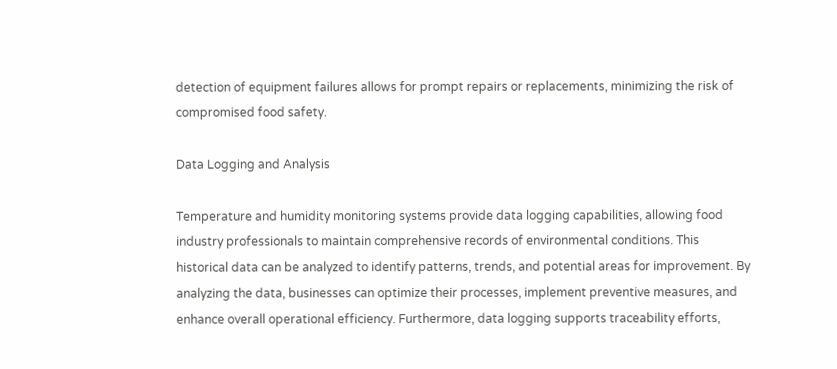detection of equipment failures allows for prompt repairs or replacements, minimizing the risk of compromised food safety.

Data Logging and Analysis

Temperature and humidity monitoring systems provide data logging capabilities, allowing food industry professionals to maintain comprehensive records of environmental conditions. This historical data can be analyzed to identify patterns, trends, and potential areas for improvement. By analyzing the data, businesses can optimize their processes, implement preventive measures, and enhance overall operational efficiency. Furthermore, data logging supports traceability efforts,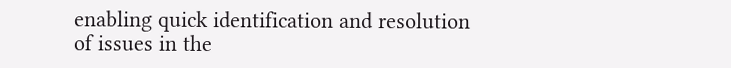enabling quick identification and resolution of issues in the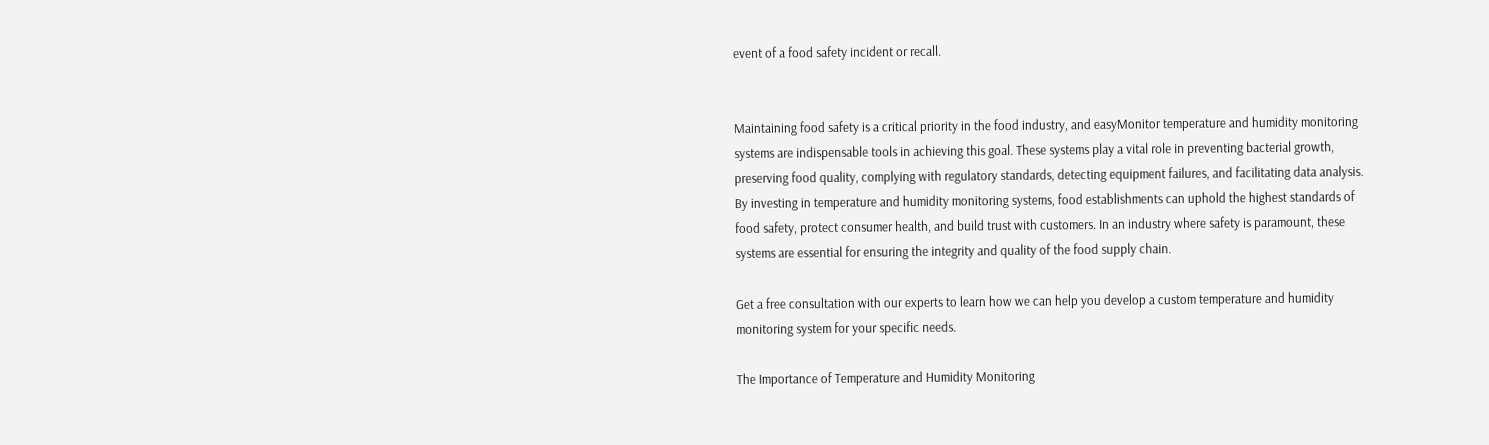event of a food safety incident or recall.


Maintaining food safety is a critical priority in the food industry, and easyMonitor temperature and humidity monitoring systems are indispensable tools in achieving this goal. These systems play a vital role in preventing bacterial growth, preserving food quality, complying with regulatory standards, detecting equipment failures, and facilitating data analysis. By investing in temperature and humidity monitoring systems, food establishments can uphold the highest standards of food safety, protect consumer health, and build trust with customers. In an industry where safety is paramount, these systems are essential for ensuring the integrity and quality of the food supply chain.

Get a free consultation with our experts to learn how we can help you develop a custom temperature and humidity monitoring system for your specific needs.

The Importance of Temperature and Humidity Monitoring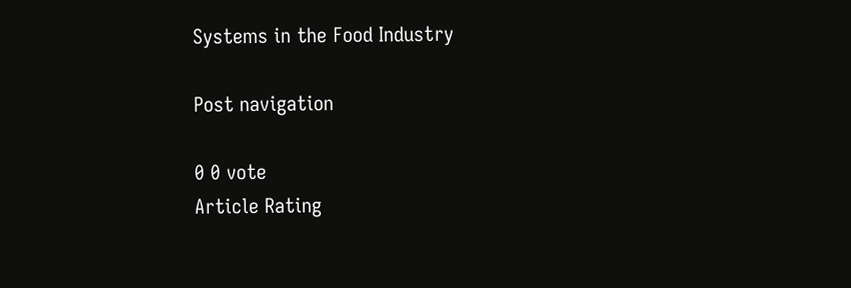Systems in the Food Industry

Post navigation

0 0 vote
Article Rating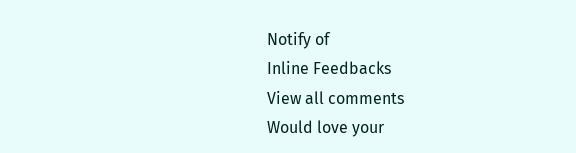Notify of
Inline Feedbacks
View all comments
Would love your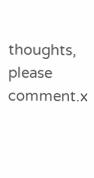thoughts, please comment.x